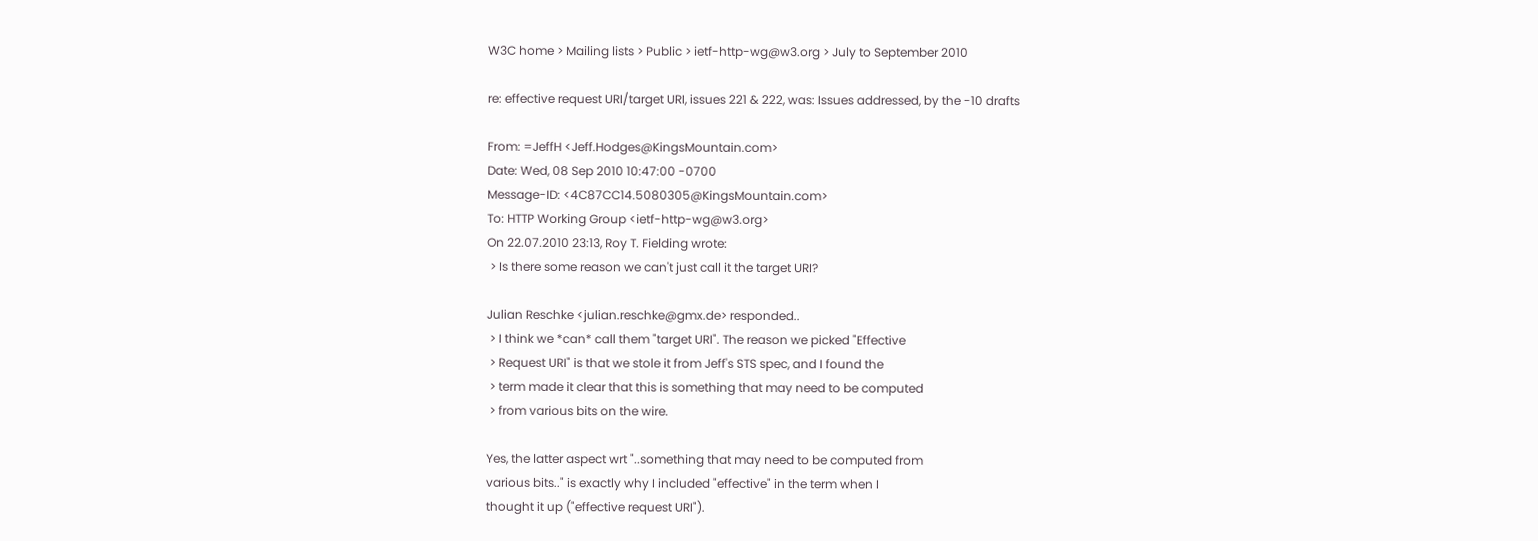W3C home > Mailing lists > Public > ietf-http-wg@w3.org > July to September 2010

re: effective request URI/target URI, issues 221 & 222, was: Issues addressed, by the -10 drafts

From: =JeffH <Jeff.Hodges@KingsMountain.com>
Date: Wed, 08 Sep 2010 10:47:00 -0700
Message-ID: <4C87CC14.5080305@KingsMountain.com>
To: HTTP Working Group <ietf-http-wg@w3.org>
On 22.07.2010 23:13, Roy T. Fielding wrote:
 > Is there some reason we can't just call it the target URI?

Julian Reschke <julian.reschke@gmx.de> responded..
 > I think we *can* call them "target URI". The reason we picked "Effective
 > Request URI" is that we stole it from Jeff's STS spec, and I found the
 > term made it clear that this is something that may need to be computed
 > from various bits on the wire.

Yes, the latter aspect wrt "..something that may need to be computed from
various bits.." is exactly why I included "effective" in the term when I
thought it up ("effective request URI").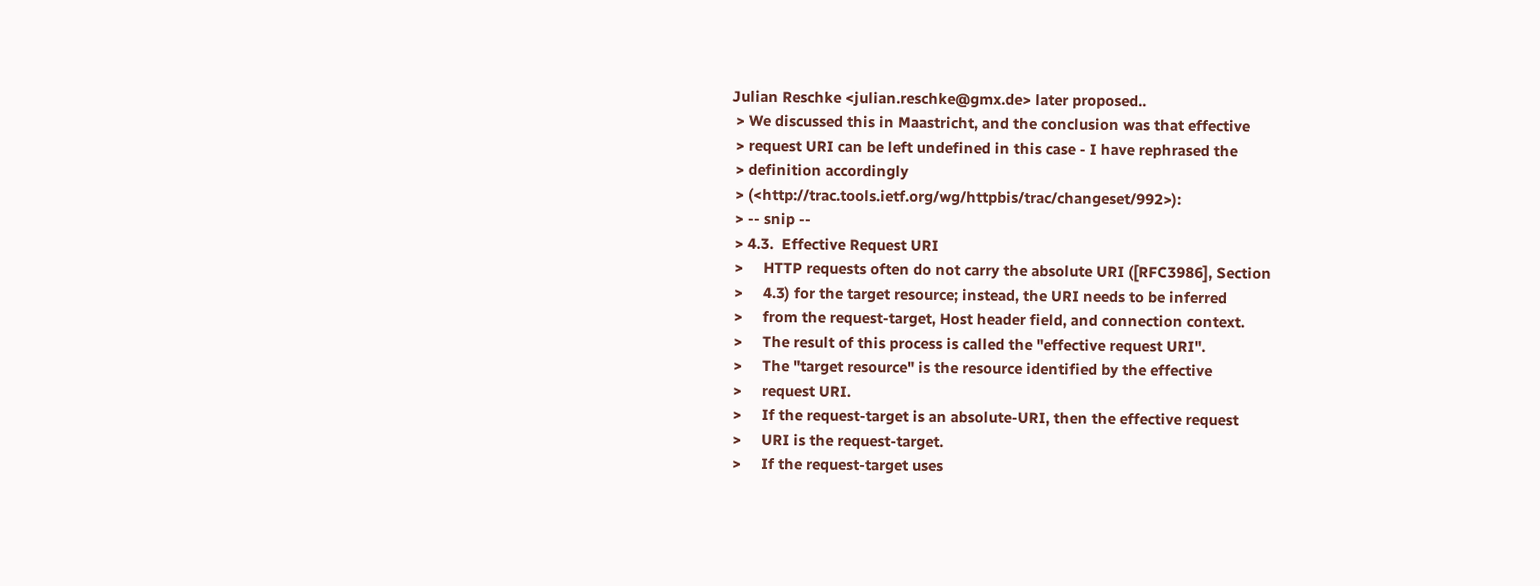Julian Reschke <julian.reschke@gmx.de> later proposed..
 > We discussed this in Maastricht, and the conclusion was that effective
 > request URI can be left undefined in this case - I have rephrased the
 > definition accordingly
 > (<http://trac.tools.ietf.org/wg/httpbis/trac/changeset/992>):
 > -- snip --
 > 4.3.  Effective Request URI
 >     HTTP requests often do not carry the absolute URI ([RFC3986], Section
 >     4.3) for the target resource; instead, the URI needs to be inferred
 >     from the request-target, Host header field, and connection context.
 >     The result of this process is called the "effective request URI".
 >     The "target resource" is the resource identified by the effective
 >     request URI.
 >     If the request-target is an absolute-URI, then the effective request
 >     URI is the request-target.
 >     If the request-target uses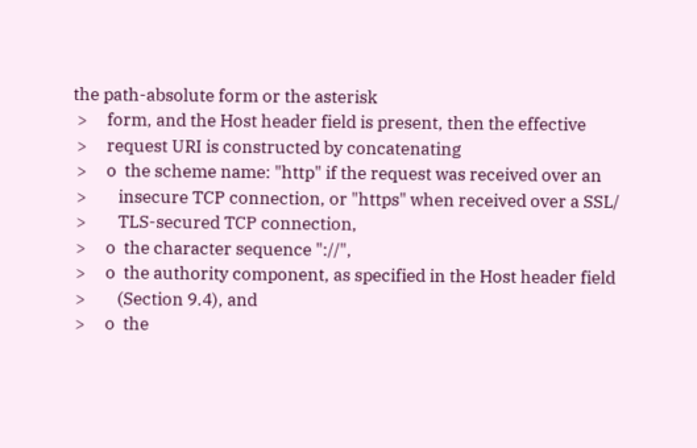the path-absolute form or the asterisk
 >     form, and the Host header field is present, then the effective
 >     request URI is constructed by concatenating
 >     o  the scheme name: "http" if the request was received over an
 >        insecure TCP connection, or "https" when received over a SSL/
 >        TLS-secured TCP connection,
 >     o  the character sequence "://",
 >     o  the authority component, as specified in the Host header field
 >        (Section 9.4), and
 >     o  the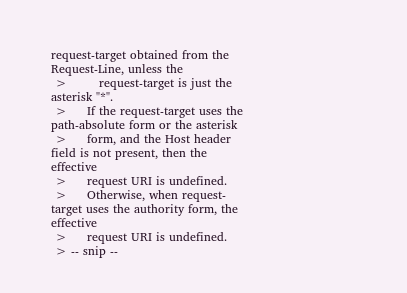request-target obtained from the Request-Line, unless the
 >        request-target is just the asterisk "*".
 >     If the request-target uses the path-absolute form or the asterisk
 >     form, and the Host header field is not present, then the effective
 >     request URI is undefined.
 >     Otherwise, when request-target uses the authority form, the effective
 >     request URI is undefined.
 > -- snip --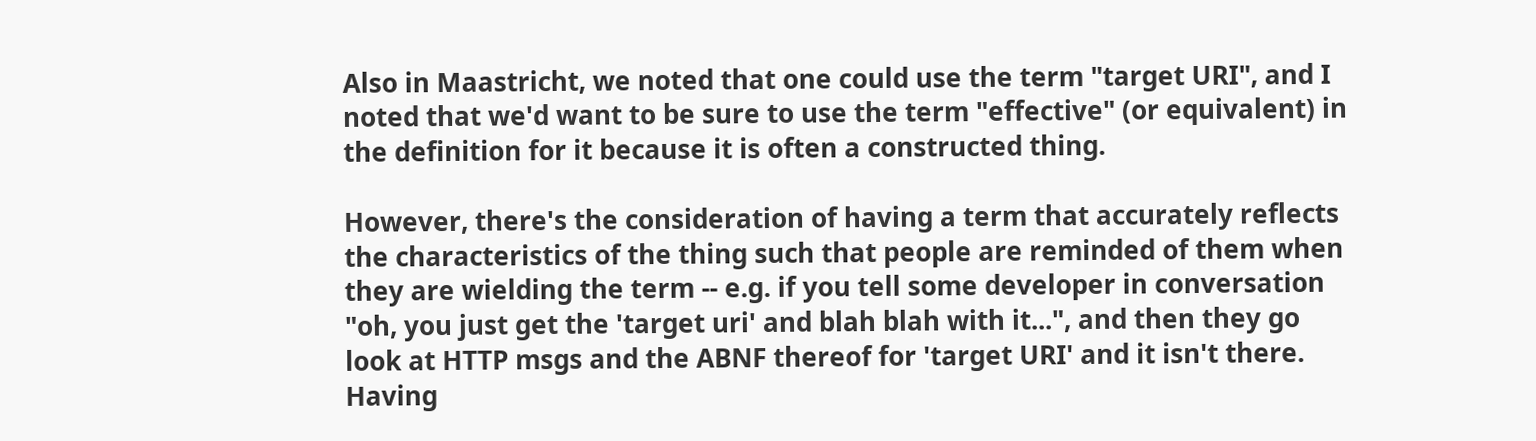Also in Maastricht, we noted that one could use the term "target URI", and I
noted that we'd want to be sure to use the term "effective" (or equivalent) in
the definition for it because it is often a constructed thing.

However, there's the consideration of having a term that accurately reflects
the characteristics of the thing such that people are reminded of them when
they are wielding the term -- e.g. if you tell some developer in conversation
"oh, you just get the 'target uri' and blah blah with it...", and then they go
look at HTTP msgs and the ABNF thereof for 'target URI' and it isn't there.
Having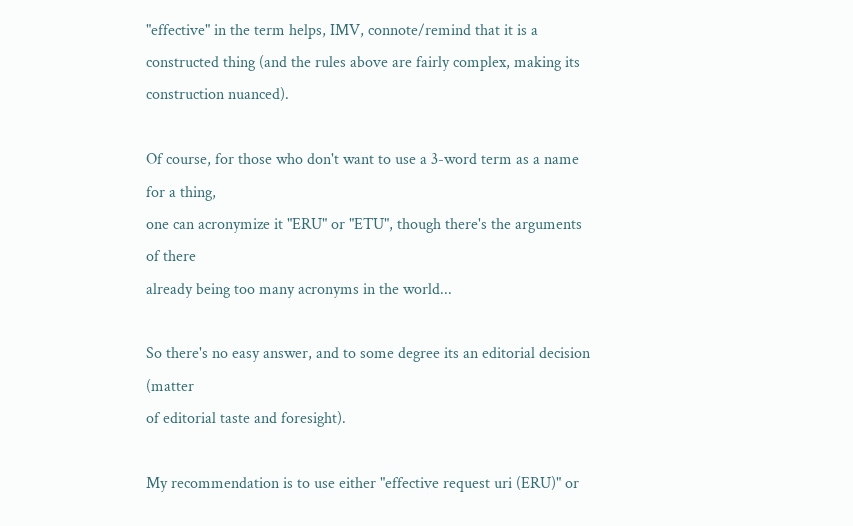"effective" in the term helps, IMV, connote/remind that it is a
constructed thing (and the rules above are fairly complex, making its
construction nuanced).

Of course, for those who don't want to use a 3-word term as a name for a thing,
one can acronymize it "ERU" or "ETU", though there's the arguments of there
already being too many acronyms in the world...

So there's no easy answer, and to some degree its an editorial decision (matter
of editorial taste and foresight).

My recommendation is to use either "effective request uri (ERU)" or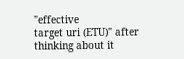"effective
target uri (ETU)" after thinking about it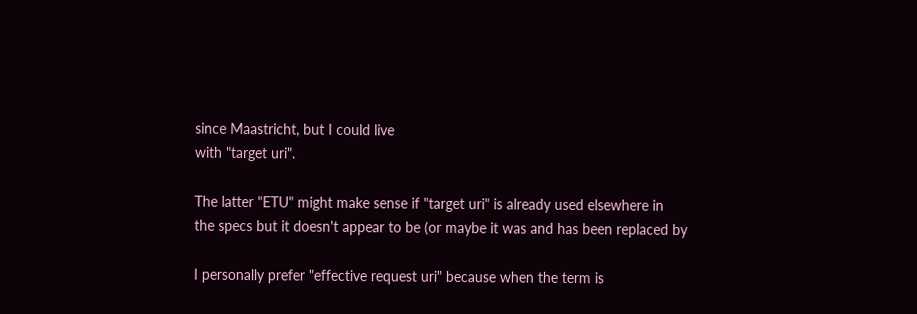since Maastricht, but I could live
with "target uri".

The latter "ETU" might make sense if "target uri" is already used elsewhere in
the specs but it doesn't appear to be (or maybe it was and has been replaced by

I personally prefer "effective request uri" because when the term is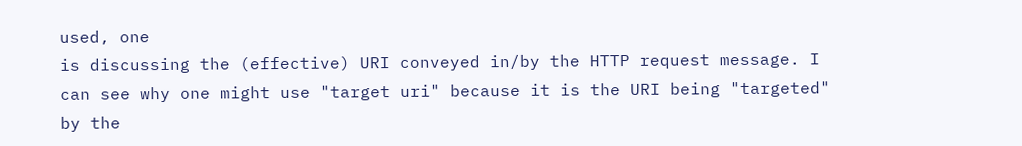used, one
is discussing the (effective) URI conveyed in/by the HTTP request message. I
can see why one might use "target uri" because it is the URI being "targeted"
by the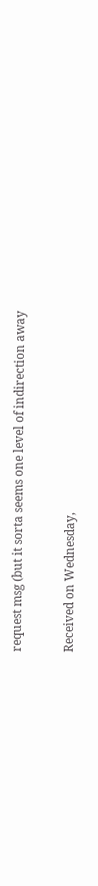request msg (but it sorta seems one level of indirection away


Received on Wednesday,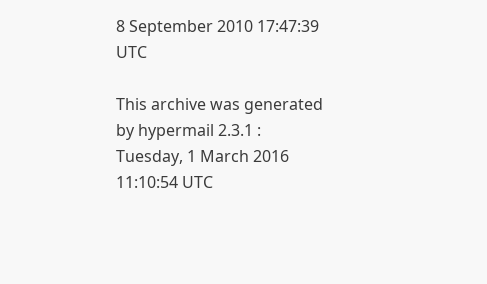8 September 2010 17:47:39 UTC

This archive was generated by hypermail 2.3.1 : Tuesday, 1 March 2016 11:10:54 UTC